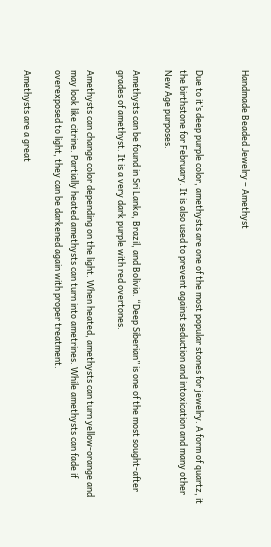Handmade Beaded Jewelry – Amethyst


Due to it’s deep purple color, amethysts are one of the most popular stones for jewelry. A form of quartz, it the birthstone for February. It is also used to prevent against seduction and intoxication and many other New Age purposes.

Amethysts can be found in Sri Lanka, Brazil, and Bolivia. “Deep Siberian” is one of the most sought-after grades of amethyst. It is a very dark purple with red overtones.

Amethysts can change color depending on the light. When heated, amethysts can turn yellow-orange and may look like citrine. Partially heated amethysts can turn into ametrines. While amethysts can fade if overexposed to light, they can be darkened again with proper treatment.

Amethysts are a great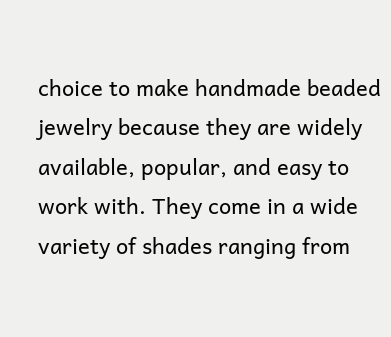choice to make handmade beaded jewelry because they are widely available, popular, and easy to work with. They come in a wide variety of shades ranging from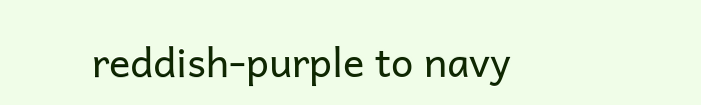reddish-purple to navy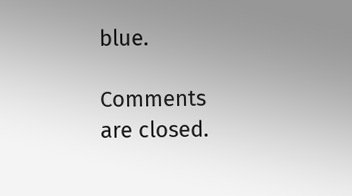blue.

Comments are closed.